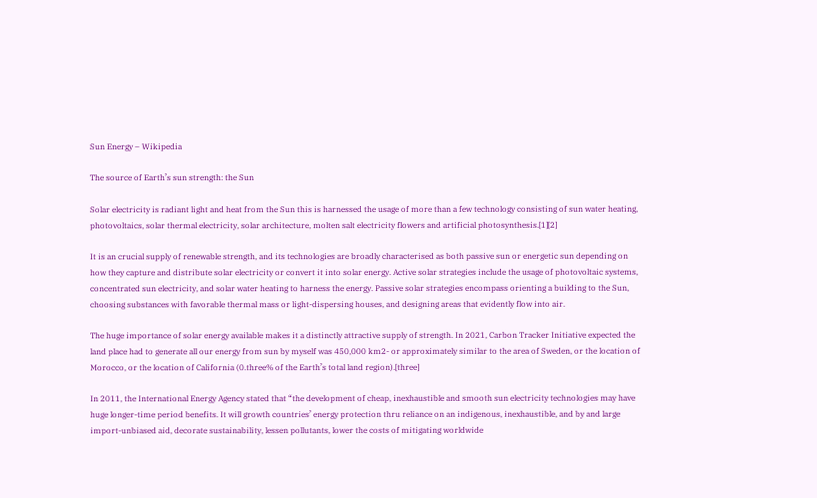Sun Energy – Wikipedia

The source of Earth’s sun strength: the Sun

Solar electricity is radiant light and heat from the Sun this is harnessed the usage of more than a few technology consisting of sun water heating, photovoltaics, solar thermal electricity, solar architecture, molten salt electricity flowers and artificial photosynthesis.[1][2]

It is an crucial supply of renewable strength, and its technologies are broadly characterised as both passive sun or energetic sun depending on how they capture and distribute solar electricity or convert it into solar energy. Active solar strategies include the usage of photovoltaic systems, concentrated sun electricity, and solar water heating to harness the energy. Passive solar strategies encompass orienting a building to the Sun, choosing substances with favorable thermal mass or light-dispersing houses, and designing areas that evidently flow into air.

The huge importance of solar energy available makes it a distinctly attractive supply of strength. In 2021, Carbon Tracker Initiative expected the land place had to generate all our energy from sun by myself was 450,000 km2- or approximately similar to the area of Sweden, or the location of Morocco, or the location of California (0.three% of the Earth’s total land region).[three]

In 2011, the International Energy Agency stated that “the development of cheap, inexhaustible and smooth sun electricity technologies may have huge longer-time period benefits. It will growth countries’ energy protection thru reliance on an indigenous, inexhaustible, and by and large import-unbiased aid, decorate sustainability, lessen pollutants, lower the costs of mitigating worldwide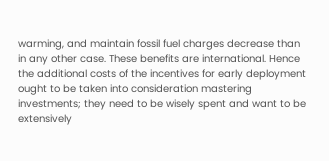warming, and maintain fossil fuel charges decrease than in any other case. These benefits are international. Hence the additional costs of the incentives for early deployment ought to be taken into consideration mastering investments; they need to be wisely spent and want to be extensively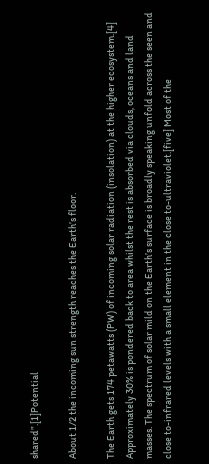shared”.[1]Potential

About 1/2 the incoming sun strength reaches the Earth’s floor.

The Earth gets 174 petawatts (PW) of incoming solar radiation (insolation) at the higher ecosystem.[4] Approximately 30% is pondered back to area whilst the rest is absorbed via clouds, oceans and land masses. The spectrum of solar mild on the Earth’s surface is broadly speaking unfold across the seen and close to-infrared levels with a small element in the close to-ultraviolet.[five] Most of the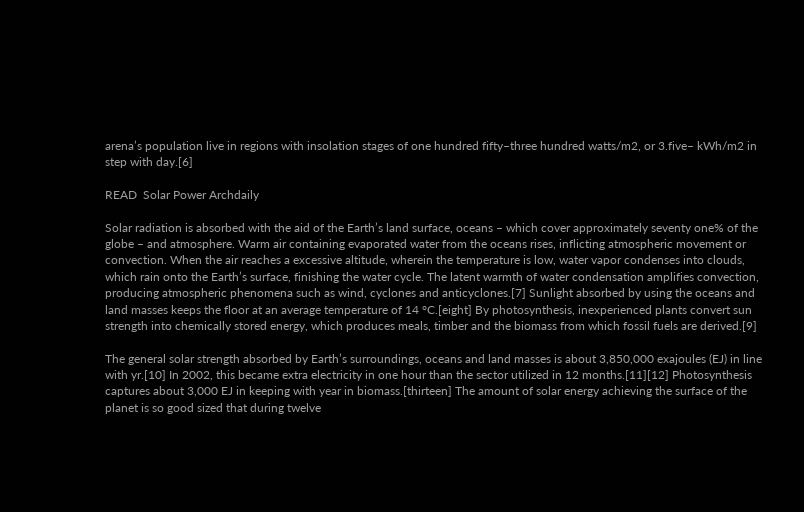arena’s population live in regions with insolation stages of one hundred fifty–three hundred watts/m2, or 3.five– kWh/m2 in step with day.[6]

READ  Solar Power Archdaily

Solar radiation is absorbed with the aid of the Earth’s land surface, oceans – which cover approximately seventy one% of the globe – and atmosphere. Warm air containing evaporated water from the oceans rises, inflicting atmospheric movement or convection. When the air reaches a excessive altitude, wherein the temperature is low, water vapor condenses into clouds, which rain onto the Earth’s surface, finishing the water cycle. The latent warmth of water condensation amplifies convection, producing atmospheric phenomena such as wind, cyclones and anticyclones.[7] Sunlight absorbed by using the oceans and land masses keeps the floor at an average temperature of 14 °C.[eight] By photosynthesis, inexperienced plants convert sun strength into chemically stored energy, which produces meals, timber and the biomass from which fossil fuels are derived.[9]

The general solar strength absorbed by Earth’s surroundings, oceans and land masses is about 3,850,000 exajoules (EJ) in line with yr.[10] In 2002, this became extra electricity in one hour than the sector utilized in 12 months.[11][12] Photosynthesis captures about 3,000 EJ in keeping with year in biomass.[thirteen] The amount of solar energy achieving the surface of the planet is so good sized that during twelve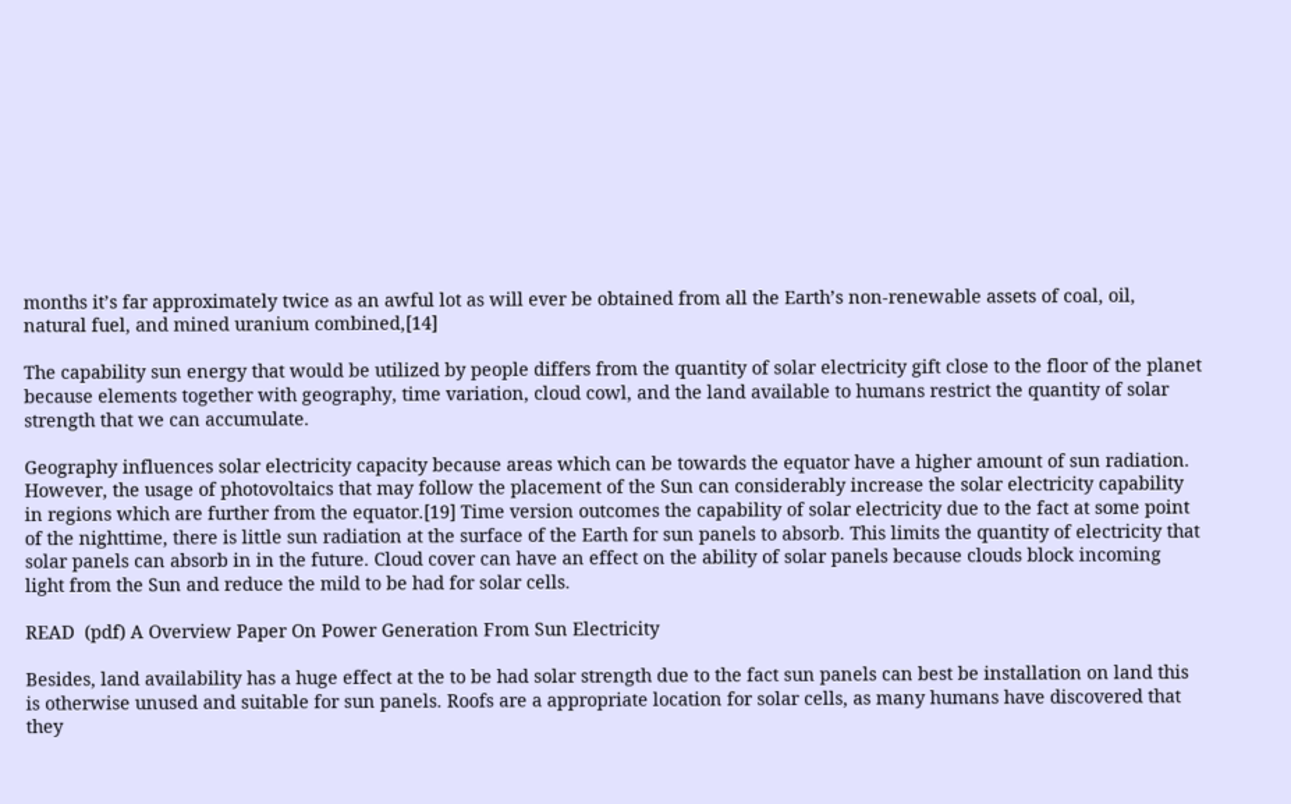months it’s far approximately twice as an awful lot as will ever be obtained from all the Earth’s non-renewable assets of coal, oil, natural fuel, and mined uranium combined,[14]

The capability sun energy that would be utilized by people differs from the quantity of solar electricity gift close to the floor of the planet because elements together with geography, time variation, cloud cowl, and the land available to humans restrict the quantity of solar strength that we can accumulate.

Geography influences solar electricity capacity because areas which can be towards the equator have a higher amount of sun radiation. However, the usage of photovoltaics that may follow the placement of the Sun can considerably increase the solar electricity capability in regions which are further from the equator.[19] Time version outcomes the capability of solar electricity due to the fact at some point of the nighttime, there is little sun radiation at the surface of the Earth for sun panels to absorb. This limits the quantity of electricity that solar panels can absorb in in the future. Cloud cover can have an effect on the ability of solar panels because clouds block incoming light from the Sun and reduce the mild to be had for solar cells.

READ  (pdf) A Overview Paper On Power Generation From Sun Electricity

Besides, land availability has a huge effect at the to be had solar strength due to the fact sun panels can best be installation on land this is otherwise unused and suitable for sun panels. Roofs are a appropriate location for solar cells, as many humans have discovered that they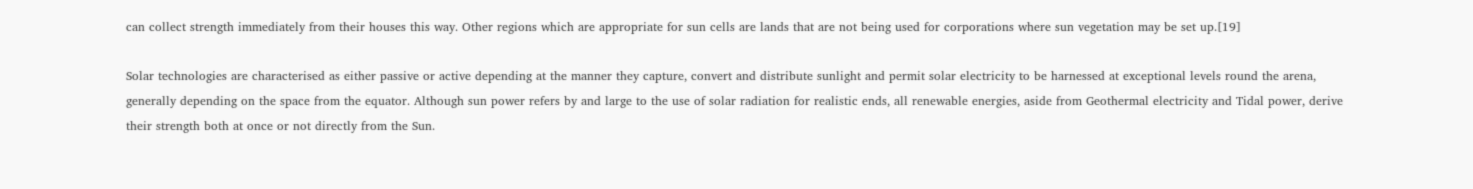can collect strength immediately from their houses this way. Other regions which are appropriate for sun cells are lands that are not being used for corporations where sun vegetation may be set up.[19]

Solar technologies are characterised as either passive or active depending at the manner they capture, convert and distribute sunlight and permit solar electricity to be harnessed at exceptional levels round the arena, generally depending on the space from the equator. Although sun power refers by and large to the use of solar radiation for realistic ends, all renewable energies, aside from Geothermal electricity and Tidal power, derive their strength both at once or not directly from the Sun.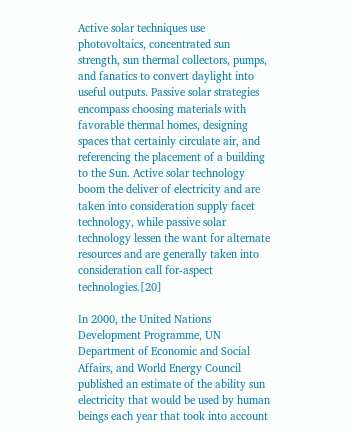Active solar techniques use photovoltaics, concentrated sun strength, sun thermal collectors, pumps, and fanatics to convert daylight into useful outputs. Passive solar strategies encompass choosing materials with favorable thermal homes, designing spaces that certainly circulate air, and referencing the placement of a building to the Sun. Active solar technology boom the deliver of electricity and are taken into consideration supply facet technology, while passive solar technology lessen the want for alternate resources and are generally taken into consideration call for-aspect technologies.[20]

In 2000, the United Nations Development Programme, UN Department of Economic and Social Affairs, and World Energy Council published an estimate of the ability sun electricity that would be used by human beings each year that took into account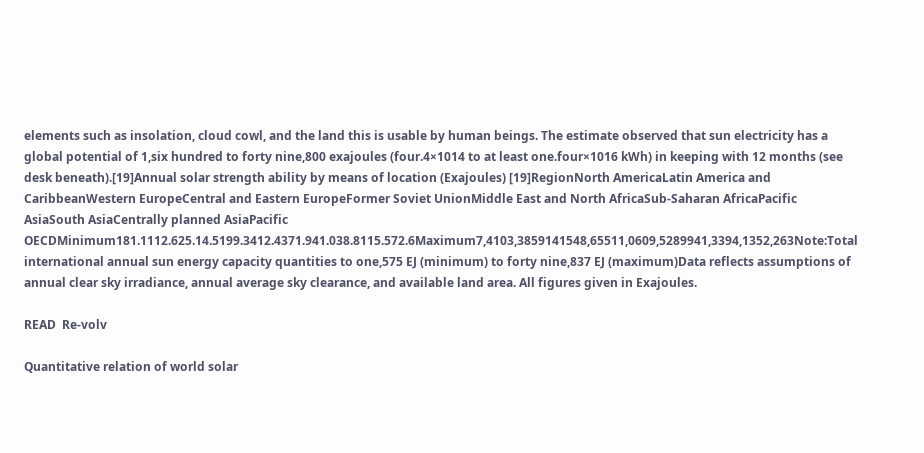elements such as insolation, cloud cowl, and the land this is usable by human beings. The estimate observed that sun electricity has a global potential of 1,six hundred to forty nine,800 exajoules (four.4×1014 to at least one.four×1016 kWh) in keeping with 12 months (see desk beneath).[19]Annual solar strength ability by means of location (Exajoules) [19]RegionNorth AmericaLatin America and CaribbeanWestern EuropeCentral and Eastern EuropeFormer Soviet UnionMiddle East and North AfricaSub-Saharan AfricaPacific AsiaSouth AsiaCentrally planned AsiaPacific OECDMinimum181.1112.625.14.5199.3412.4371.941.038.8115.572.6Maximum7,4103,3859141548,65511,0609,5289941,3394,1352,263Note:Total international annual sun energy capacity quantities to one,575 EJ (minimum) to forty nine,837 EJ (maximum)Data reflects assumptions of annual clear sky irradiance, annual average sky clearance, and available land area. All figures given in Exajoules.

READ  Re-volv

Quantitative relation of world solar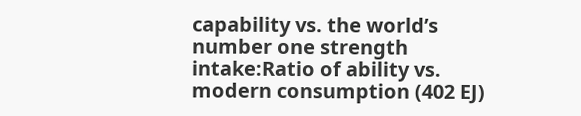capability vs. the world’s number one strength intake:Ratio of ability vs. modern consumption (402 EJ)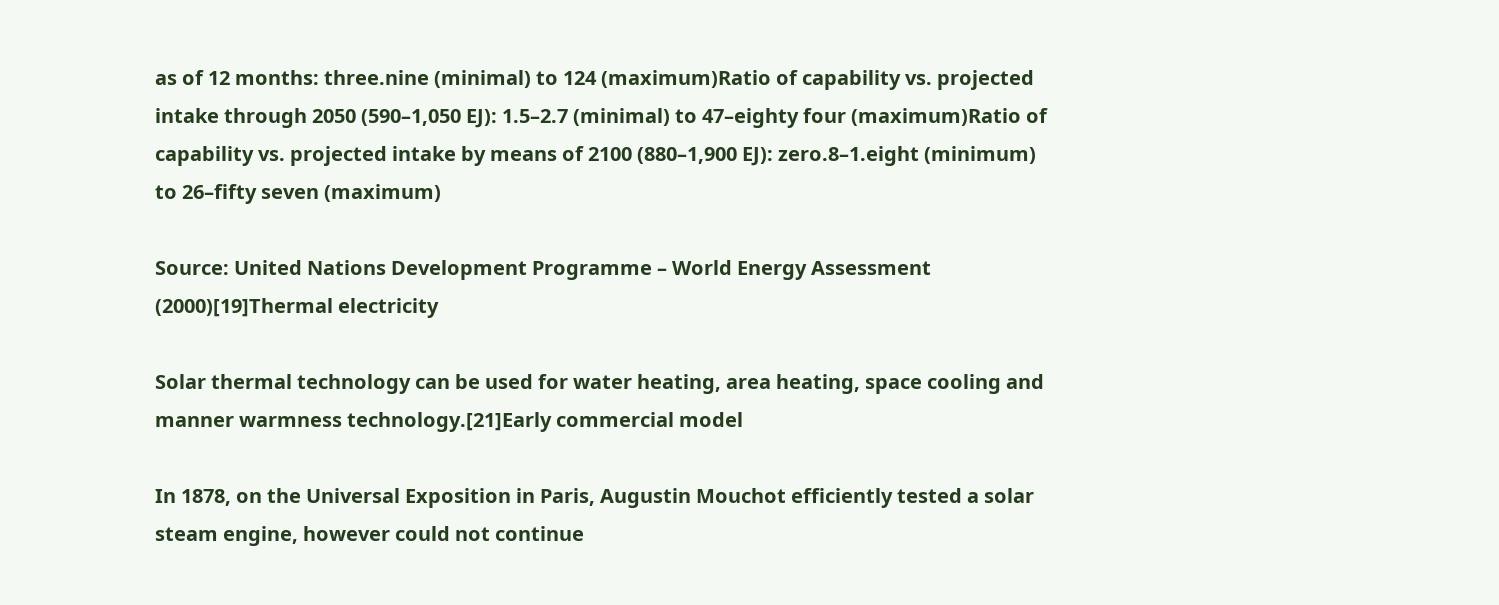as of 12 months: three.nine (minimal) to 124 (maximum)Ratio of capability vs. projected intake through 2050 (590–1,050 EJ): 1.5–2.7 (minimal) to 47–eighty four (maximum)Ratio of capability vs. projected intake by means of 2100 (880–1,900 EJ): zero.8–1.eight (minimum) to 26–fifty seven (maximum)

Source: United Nations Development Programme – World Energy Assessment (2000)[19]Thermal electricity

Solar thermal technology can be used for water heating, area heating, space cooling and manner warmness technology.[21]Early commercial model

In 1878, on the Universal Exposition in Paris, Augustin Mouchot efficiently tested a solar steam engine, however could not continue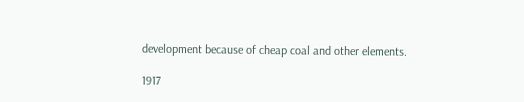development because of cheap coal and other elements.

1917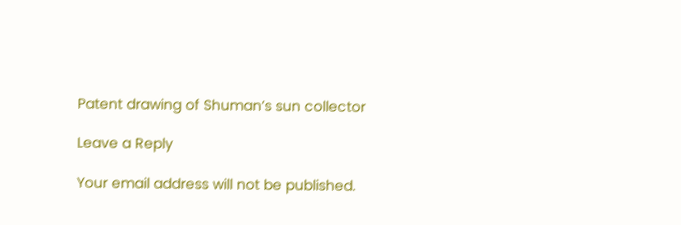Patent drawing of Shuman’s sun collector

Leave a Reply

Your email address will not be published.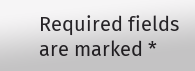Required fields are marked *